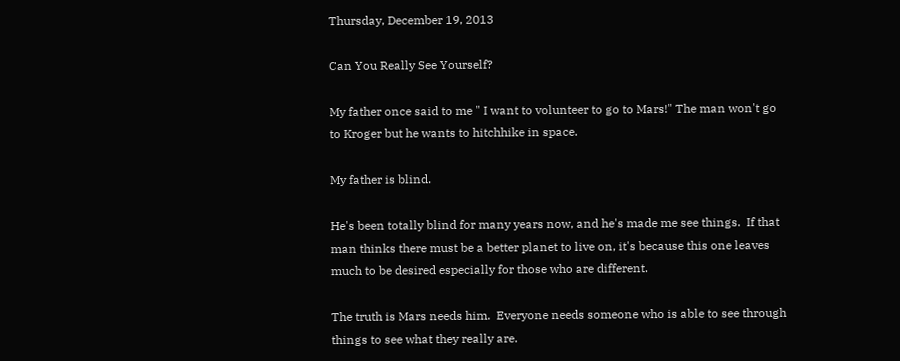Thursday, December 19, 2013

Can You Really See Yourself?

My father once said to me " I want to volunteer to go to Mars!" The man won't go to Kroger but he wants to hitchhike in space.

My father is blind.

He's been totally blind for many years now, and he's made me see things.  If that man thinks there must be a better planet to live on, it's because this one leaves much to be desired especially for those who are different.

The truth is Mars needs him.  Everyone needs someone who is able to see through things to see what they really are.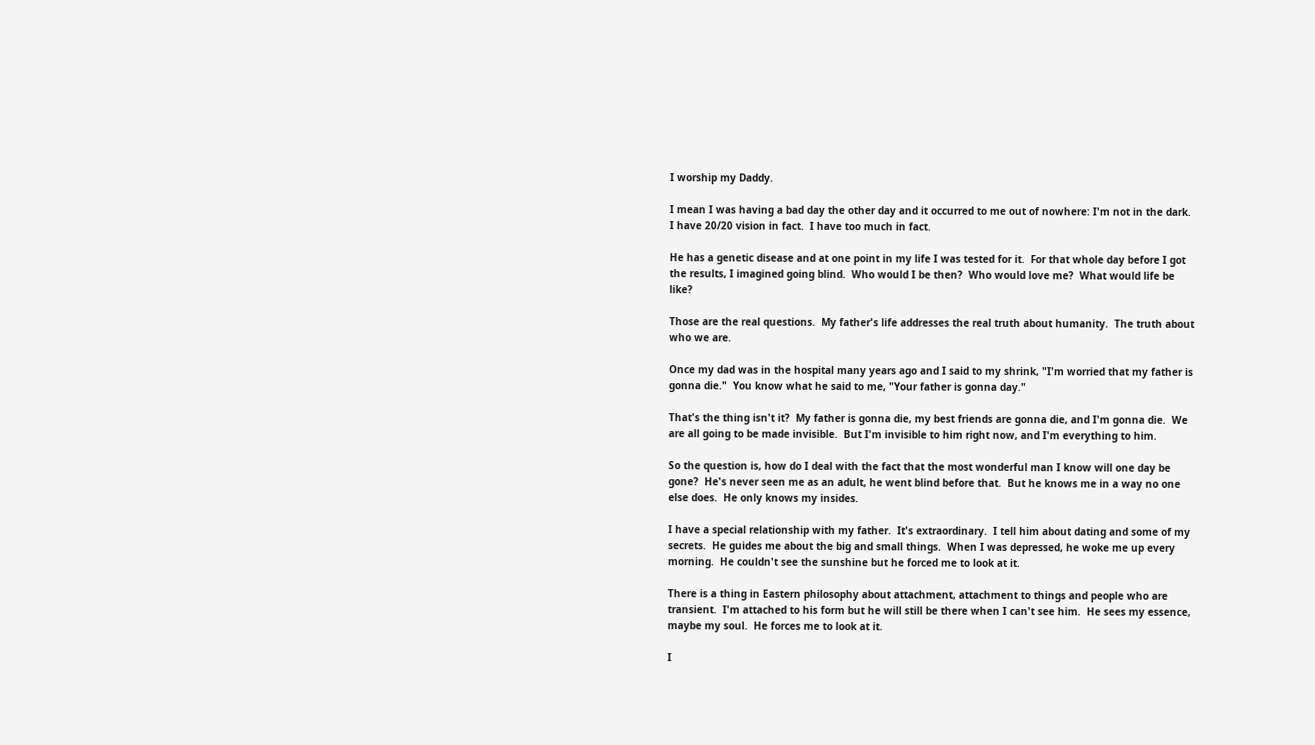I worship my Daddy.

I mean I was having a bad day the other day and it occurred to me out of nowhere: I'm not in the dark.  I have 20/20 vision in fact.  I have too much in fact.

He has a genetic disease and at one point in my life I was tested for it.  For that whole day before I got the results, I imagined going blind.  Who would I be then?  Who would love me?  What would life be like?

Those are the real questions.  My father's life addresses the real truth about humanity.  The truth about who we are.

Once my dad was in the hospital many years ago and I said to my shrink, "I'm worried that my father is gonna die."  You know what he said to me, "Your father is gonna day."

That's the thing isn't it?  My father is gonna die, my best friends are gonna die, and I'm gonna die.  We are all going to be made invisible.  But I'm invisible to him right now, and I'm everything to him.

So the question is, how do I deal with the fact that the most wonderful man I know will one day be gone?  He's never seen me as an adult, he went blind before that.  But he knows me in a way no one else does.  He only knows my insides.

I have a special relationship with my father.  It's extraordinary.  I tell him about dating and some of my secrets.  He guides me about the big and small things.  When I was depressed, he woke me up every morning.  He couldn't see the sunshine but he forced me to look at it.

There is a thing in Eastern philosophy about attachment, attachment to things and people who are transient.  I'm attached to his form but he will still be there when I can't see him.  He sees my essence, maybe my soul.  He forces me to look at it.

I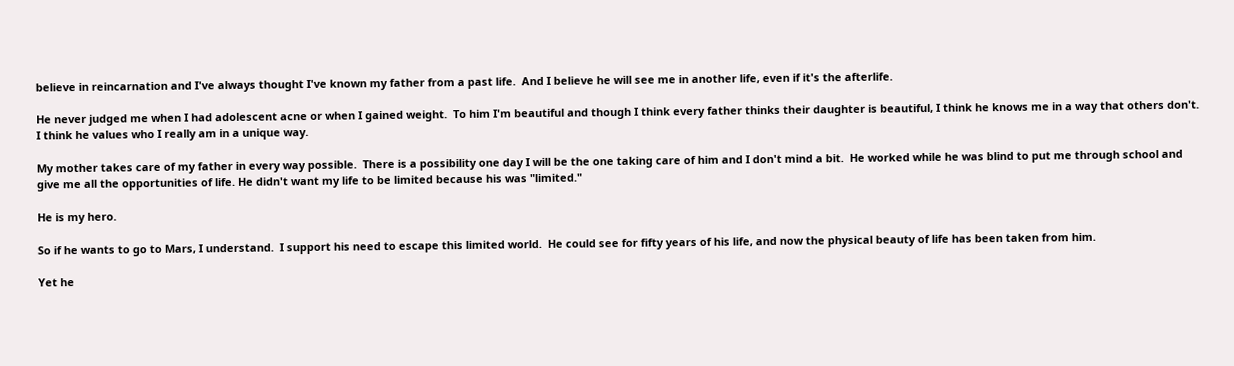believe in reincarnation and I've always thought I've known my father from a past life.  And I believe he will see me in another life, even if it's the afterlife.

He never judged me when I had adolescent acne or when I gained weight.  To him I'm beautiful and though I think every father thinks their daughter is beautiful, I think he knows me in a way that others don't.  I think he values who I really am in a unique way.

My mother takes care of my father in every way possible.  There is a possibility one day I will be the one taking care of him and I don't mind a bit.  He worked while he was blind to put me through school and give me all the opportunities of life. He didn't want my life to be limited because his was "limited."

He is my hero.

So if he wants to go to Mars, I understand.  I support his need to escape this limited world.  He could see for fifty years of his life, and now the physical beauty of life has been taken from him.

Yet he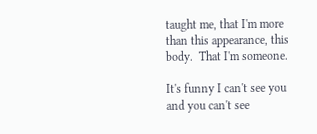taught me, that I'm more than this appearance, this body.  That I'm someone.

It's funny I can't see you and you can't see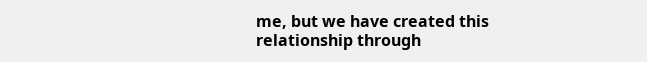me, but we have created this relationship through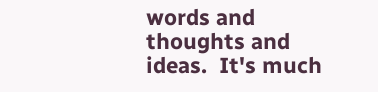words and thoughts and ideas.  It's much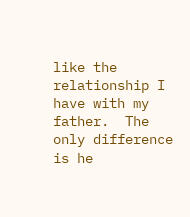like the relationship I have with my father.  The only difference is he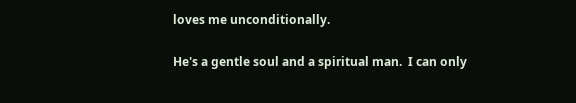loves me unconditionally.

He's a gentle soul and a spiritual man.  I can only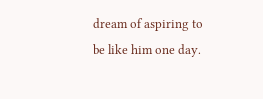dream of aspiring to be like him one day.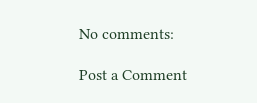No comments:

Post a Comment